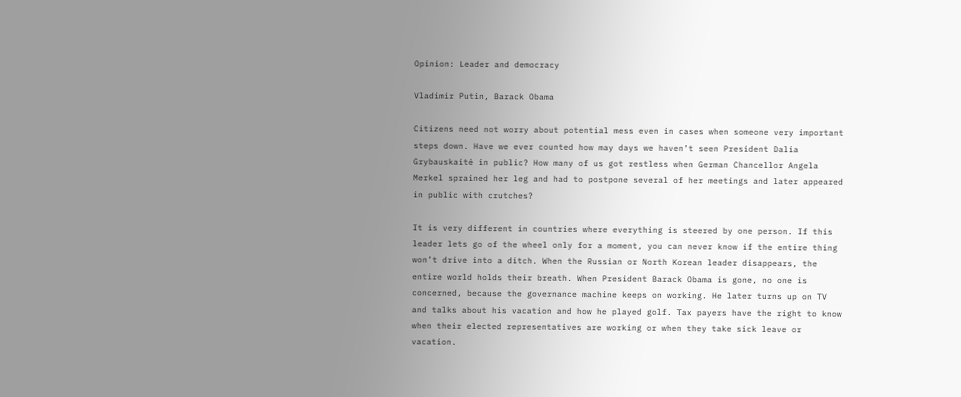Opinion: Leader and democracy

Vladimir Putin, Barack Obama

Citizens need not worry about potential mess even in cases when someone very important steps down. Have we ever counted how may days we haven’t seen President Dalia Grybauskaitė in public? How many of us got restless when German Chancellor Angela Merkel sprained her leg and had to postpone several of her meetings and later appeared in public with crutches?

It is very different in countries where everything is steered by one person. If this leader lets go of the wheel only for a moment, you can never know if the entire thing won’t drive into a ditch. When the Russian or North Korean leader disappears, the entire world holds their breath. When President Barack Obama is gone, no one is concerned, because the governance machine keeps on working. He later turns up on TV and talks about his vacation and how he played golf. Tax payers have the right to know when their elected representatives are working or when they take sick leave or vacation.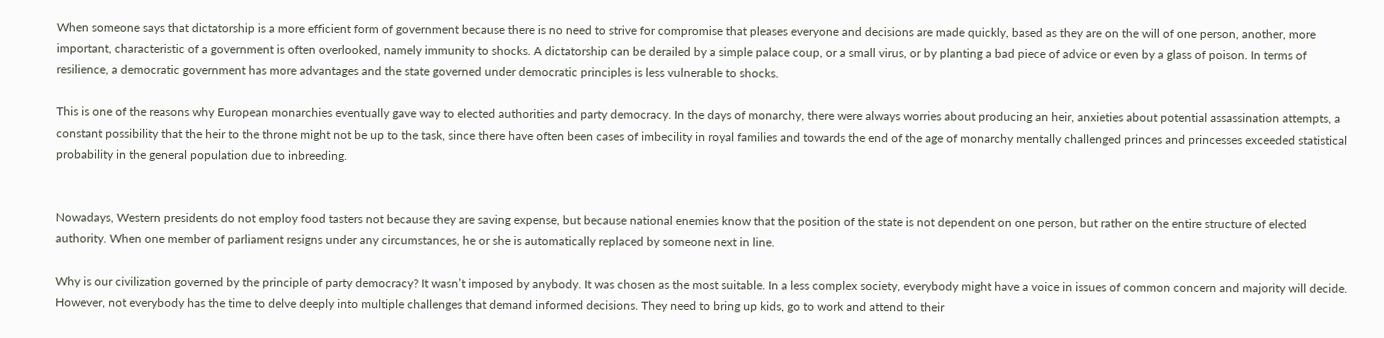When someone says that dictatorship is a more efficient form of government because there is no need to strive for compromise that pleases everyone and decisions are made quickly, based as they are on the will of one person, another, more important, characteristic of a government is often overlooked, namely immunity to shocks. A dictatorship can be derailed by a simple palace coup, or a small virus, or by planting a bad piece of advice or even by a glass of poison. In terms of resilience, a democratic government has more advantages and the state governed under democratic principles is less vulnerable to shocks.

This is one of the reasons why European monarchies eventually gave way to elected authorities and party democracy. In the days of monarchy, there were always worries about producing an heir, anxieties about potential assassination attempts, a constant possibility that the heir to the throne might not be up to the task, since there have often been cases of imbecility in royal families and towards the end of the age of monarchy mentally challenged princes and princesses exceeded statistical probability in the general population due to inbreeding.


Nowadays, Western presidents do not employ food tasters not because they are saving expense, but because national enemies know that the position of the state is not dependent on one person, but rather on the entire structure of elected authority. When one member of parliament resigns under any circumstances, he or she is automatically replaced by someone next in line.

Why is our civilization governed by the principle of party democracy? It wasn’t imposed by anybody. It was chosen as the most suitable. In a less complex society, everybody might have a voice in issues of common concern and majority will decide. However, not everybody has the time to delve deeply into multiple challenges that demand informed decisions. They need to bring up kids, go to work and attend to their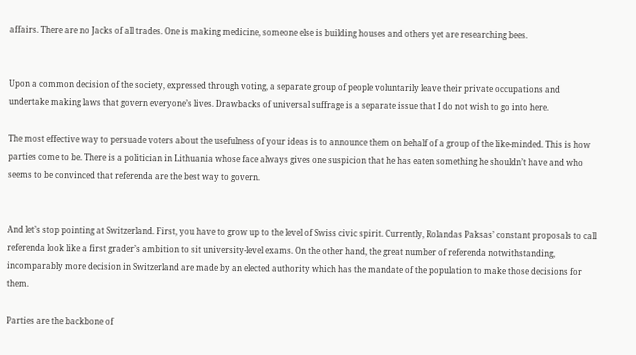affairs. There are no Jacks of all trades. One is making medicine, someone else is building houses and others yet are researching bees.


Upon a common decision of the society, expressed through voting, a separate group of people voluntarily leave their private occupations and undertake making laws that govern everyone’s lives. Drawbacks of universal suffrage is a separate issue that I do not wish to go into here.

The most effective way to persuade voters about the usefulness of your ideas is to announce them on behalf of a group of the like-minded. This is how parties come to be. There is a politician in Lithuania whose face always gives one suspicion that he has eaten something he shouldn’t have and who seems to be convinced that referenda are the best way to govern.


And let’s stop pointing at Switzerland. First, you have to grow up to the level of Swiss civic spirit. Currently, Rolandas Paksas’ constant proposals to call referenda look like a first grader’s ambition to sit university-level exams. On the other hand, the great number of referenda notwithstanding, incomparably more decision in Switzerland are made by an elected authority which has the mandate of the population to make those decisions for them.

Parties are the backbone of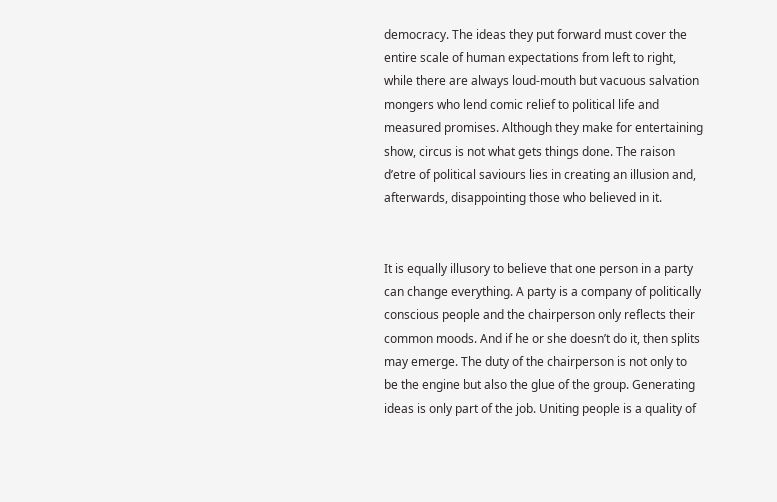democracy. The ideas they put forward must cover the entire scale of human expectations from left to right, while there are always loud-mouth but vacuous salvation mongers who lend comic relief to political life and measured promises. Although they make for entertaining show, circus is not what gets things done. The raison d’etre of political saviours lies in creating an illusion and, afterwards, disappointing those who believed in it.


It is equally illusory to believe that one person in a party can change everything. A party is a company of politically conscious people and the chairperson only reflects their common moods. And if he or she doesn’t do it, then splits may emerge. The duty of the chairperson is not only to be the engine but also the glue of the group. Generating ideas is only part of the job. Uniting people is a quality of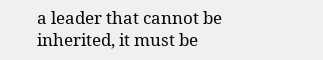a leader that cannot be inherited, it must be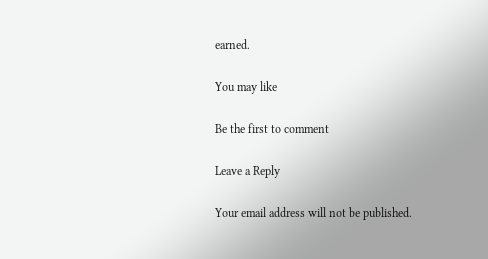earned.

You may like

Be the first to comment

Leave a Reply

Your email address will not be published.